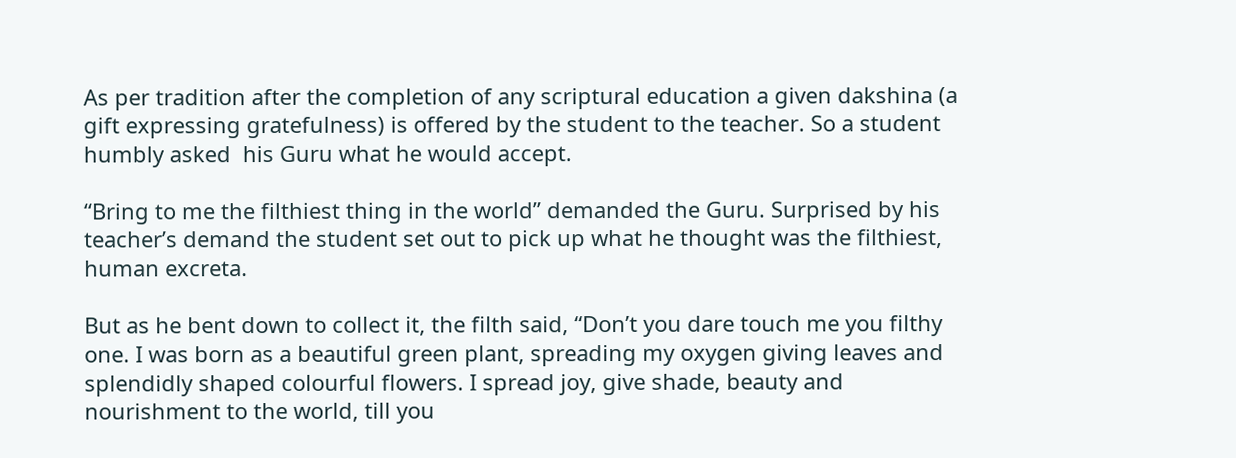As per tradition after the completion of any scriptural education a given dakshina (a gift expressing gratefulness) is offered by the student to the teacher. So a student humbly asked  his Guru what he would accept.

“Bring to me the filthiest thing in the world” demanded the Guru. Surprised by his teacher’s demand the student set out to pick up what he thought was the filthiest, human excreta.

But as he bent down to collect it, the filth said, “Don’t you dare touch me you filthy one. I was born as a beautiful green plant, spreading my oxygen giving leaves and splendidly shaped colourful flowers. I spread joy, give shade, beauty and nourishment to the world, till you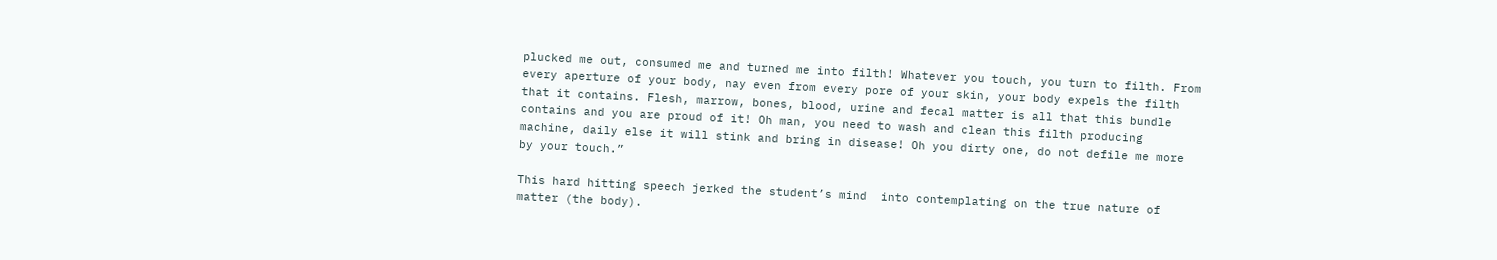plucked me out, consumed me and turned me into filth! Whatever you touch, you turn to filth. From every aperture of your body, nay even from every pore of your skin, your body expels the filth that it contains. Flesh, marrow, bones, blood, urine and fecal matter is all that this bundle contains and you are proud of it! Oh man, you need to wash and clean this filth producing machine, daily else it will stink and bring in disease! Oh you dirty one, do not defile me more by your touch.”

This hard hitting speech jerked the student’s mind  into contemplating on the true nature of matter (the body).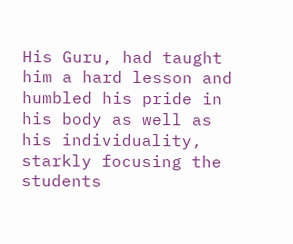His Guru, had taught him a hard lesson and humbled his pride in his body as well as his individuality, starkly focusing the students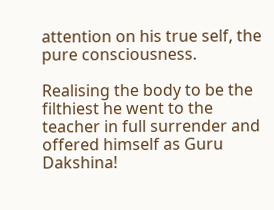attention on his true self, the pure consciousness.

Realising the body to be the filthiest he went to the teacher in full surrender and offered himself as Guru Dakshina!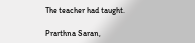The teacher had taught.

Prarthna Saran,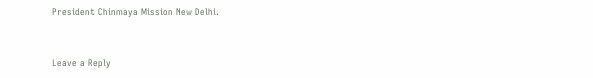President Chinmaya Mission New Delhi.


Leave a Reply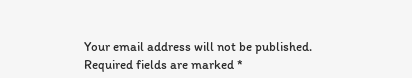Your email address will not be published. Required fields are marked *